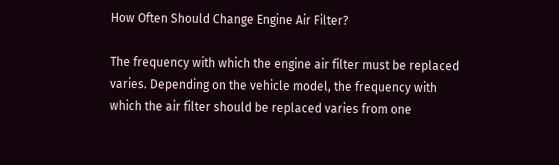How Often Should Change Engine Air Filter?

The frequency with which the engine air filter must be replaced varies. Depending on the vehicle model, the frequency with which the air filter should be replaced varies from one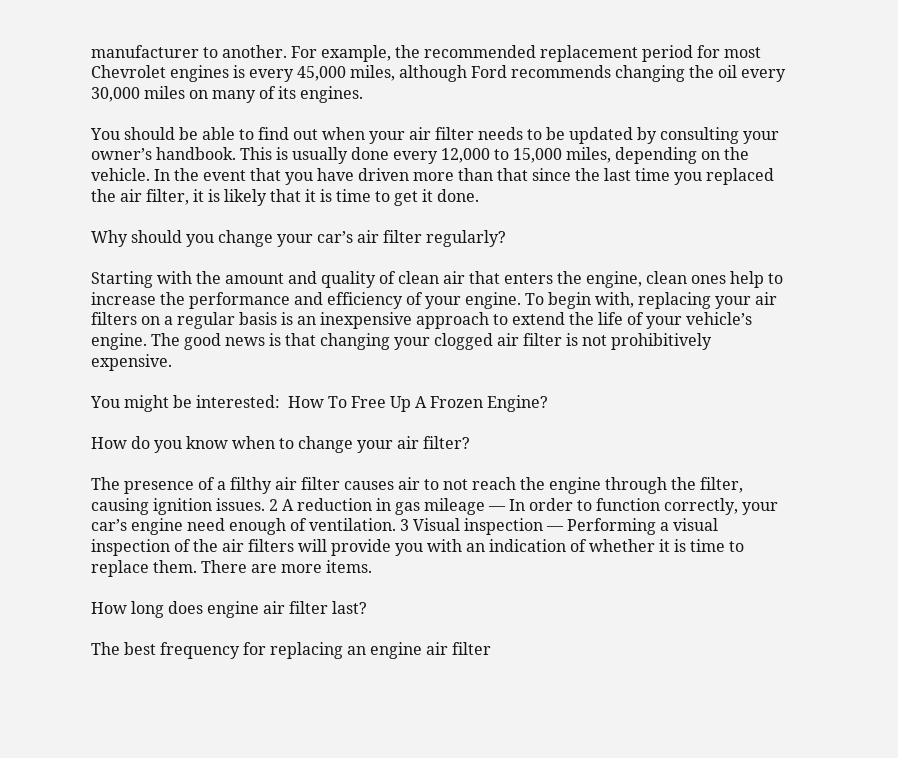manufacturer to another. For example, the recommended replacement period for most Chevrolet engines is every 45,000 miles, although Ford recommends changing the oil every 30,000 miles on many of its engines.

You should be able to find out when your air filter needs to be updated by consulting your owner’s handbook. This is usually done every 12,000 to 15,000 miles, depending on the vehicle. In the event that you have driven more than that since the last time you replaced the air filter, it is likely that it is time to get it done.

Why should you change your car’s air filter regularly?

Starting with the amount and quality of clean air that enters the engine, clean ones help to increase the performance and efficiency of your engine. To begin with, replacing your air filters on a regular basis is an inexpensive approach to extend the life of your vehicle’s engine. The good news is that changing your clogged air filter is not prohibitively expensive.

You might be interested:  How To Free Up A Frozen Engine?

How do you know when to change your air filter?

The presence of a filthy air filter causes air to not reach the engine through the filter, causing ignition issues. 2 A reduction in gas mileage — In order to function correctly, your car’s engine need enough of ventilation. 3 Visual inspection — Performing a visual inspection of the air filters will provide you with an indication of whether it is time to replace them. There are more items.

How long does engine air filter last?

The best frequency for replacing an engine air filter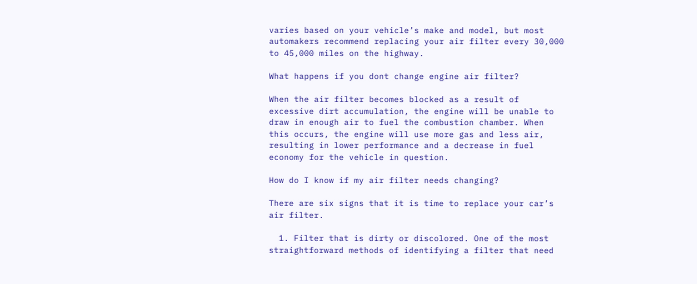varies based on your vehicle’s make and model, but most automakers recommend replacing your air filter every 30,000 to 45,000 miles on the highway.

What happens if you dont change engine air filter?

When the air filter becomes blocked as a result of excessive dirt accumulation, the engine will be unable to draw in enough air to fuel the combustion chamber. When this occurs, the engine will use more gas and less air, resulting in lower performance and a decrease in fuel economy for the vehicle in question.

How do I know if my air filter needs changing?

There are six signs that it is time to replace your car’s air filter.

  1. Filter that is dirty or discolored. One of the most straightforward methods of identifying a filter that need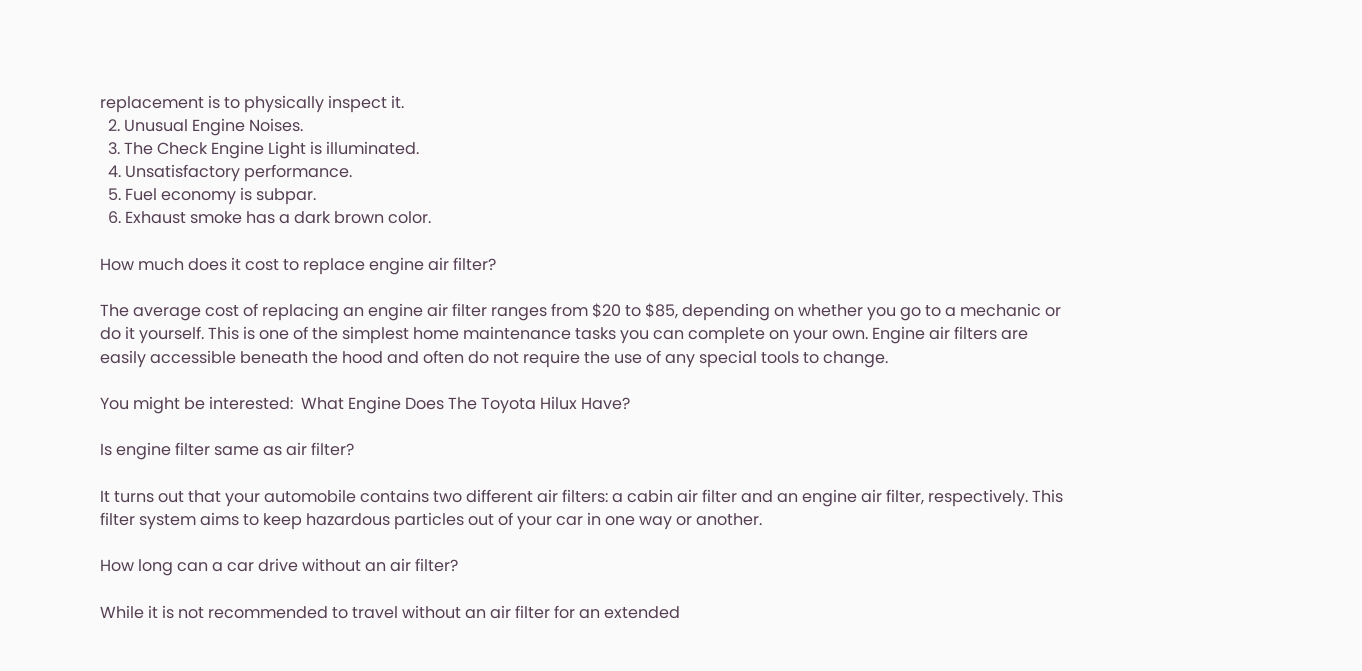replacement is to physically inspect it.
  2. Unusual Engine Noises.
  3. The Check Engine Light is illuminated.
  4. Unsatisfactory performance.
  5. Fuel economy is subpar.
  6. Exhaust smoke has a dark brown color.

How much does it cost to replace engine air filter?

The average cost of replacing an engine air filter ranges from $20 to $85, depending on whether you go to a mechanic or do it yourself. This is one of the simplest home maintenance tasks you can complete on your own. Engine air filters are easily accessible beneath the hood and often do not require the use of any special tools to change.

You might be interested:  What Engine Does The Toyota Hilux Have?

Is engine filter same as air filter?

It turns out that your automobile contains two different air filters: a cabin air filter and an engine air filter, respectively. This filter system aims to keep hazardous particles out of your car in one way or another.

How long can a car drive without an air filter?

While it is not recommended to travel without an air filter for an extended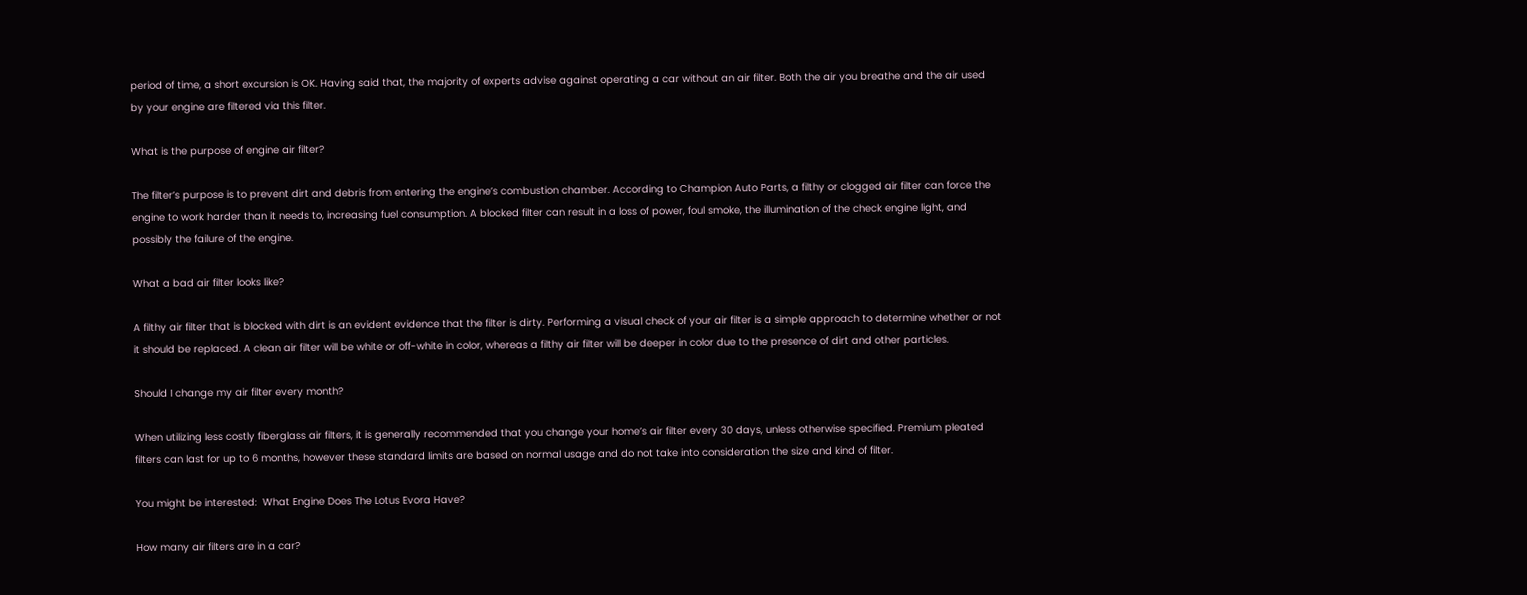period of time, a short excursion is OK. Having said that, the majority of experts advise against operating a car without an air filter. Both the air you breathe and the air used by your engine are filtered via this filter.

What is the purpose of engine air filter?

The filter’s purpose is to prevent dirt and debris from entering the engine’s combustion chamber. According to Champion Auto Parts, a filthy or clogged air filter can force the engine to work harder than it needs to, increasing fuel consumption. A blocked filter can result in a loss of power, foul smoke, the illumination of the check engine light, and possibly the failure of the engine.

What a bad air filter looks like?

A filthy air filter that is blocked with dirt is an evident evidence that the filter is dirty. Performing a visual check of your air filter is a simple approach to determine whether or not it should be replaced. A clean air filter will be white or off-white in color, whereas a filthy air filter will be deeper in color due to the presence of dirt and other particles.

Should I change my air filter every month?

When utilizing less costly fiberglass air filters, it is generally recommended that you change your home’s air filter every 30 days, unless otherwise specified. Premium pleated filters can last for up to 6 months, however these standard limits are based on normal usage and do not take into consideration the size and kind of filter.

You might be interested:  What Engine Does The Lotus Evora Have?

How many air filters are in a car?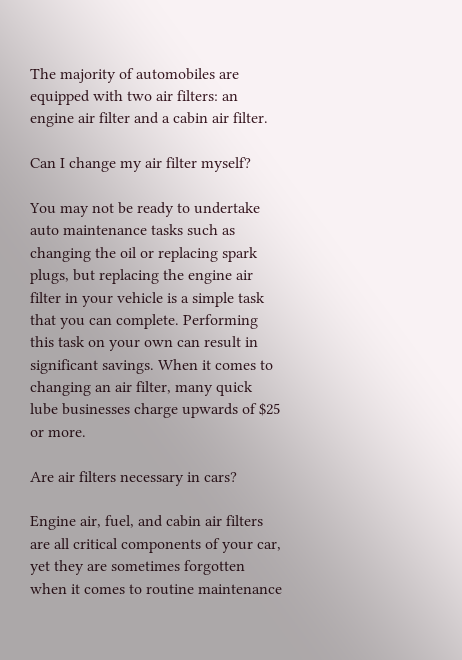The majority of automobiles are equipped with two air filters: an engine air filter and a cabin air filter.

Can I change my air filter myself?

You may not be ready to undertake auto maintenance tasks such as changing the oil or replacing spark plugs, but replacing the engine air filter in your vehicle is a simple task that you can complete. Performing this task on your own can result in significant savings. When it comes to changing an air filter, many quick lube businesses charge upwards of $25 or more.

Are air filters necessary in cars?

Engine air, fuel, and cabin air filters are all critical components of your car, yet they are sometimes forgotten when it comes to routine maintenance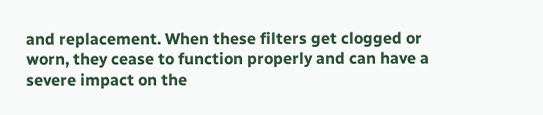and replacement. When these filters get clogged or worn, they cease to function properly and can have a severe impact on the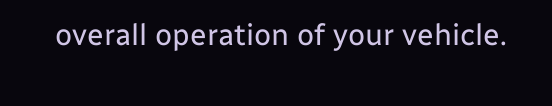overall operation of your vehicle.